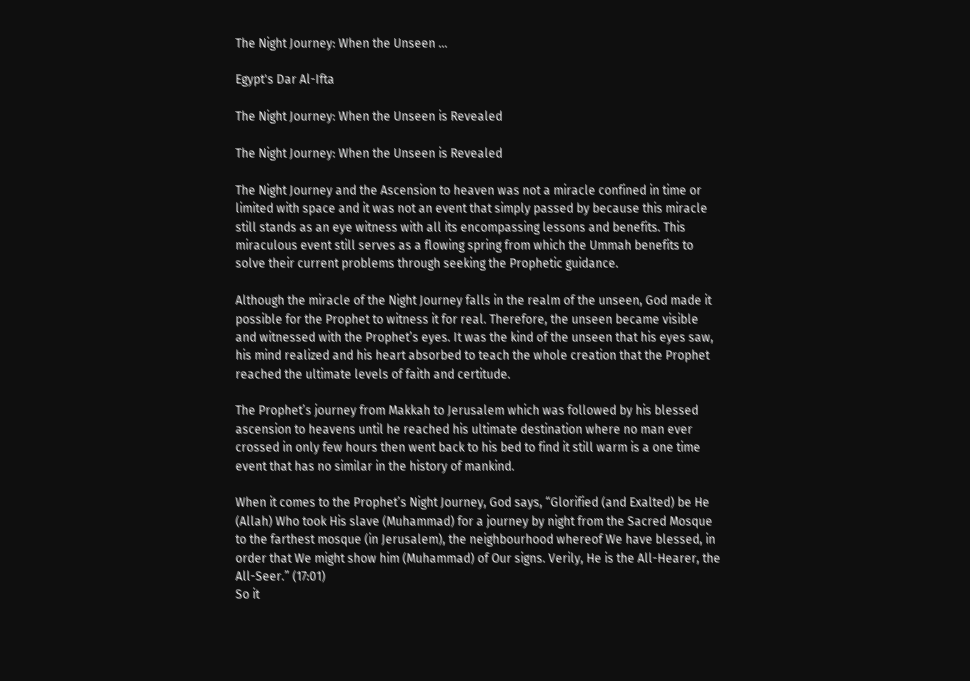The Night Journey: When the Unseen ...

Egypt's Dar Al-Ifta

The Night Journey: When the Unseen is Revealed

The Night Journey: When the Unseen is Revealed

The Night Journey and the Ascension to heaven was not a miracle confined in time or limited with space and it was not an event that simply passed by because this miracle still stands as an eye witness with all its encompassing lessons and benefits. This miraculous event still serves as a flowing spring from which the Ummah benefits to solve their current problems through seeking the Prophetic guidance.

Although the miracle of the Night Journey falls in the realm of the unseen, God made it possible for the Prophet to witness it for real. Therefore, the unseen became visible and witnessed with the Prophet’s eyes. It was the kind of the unseen that his eyes saw, his mind realized and his heart absorbed to teach the whole creation that the Prophet reached the ultimate levels of faith and certitude.

The Prophet’s journey from Makkah to Jerusalem which was followed by his blessed ascension to heavens until he reached his ultimate destination where no man ever crossed in only few hours then went back to his bed to find it still warm is a one time event that has no similar in the history of mankind.

When it comes to the Prophet’s Night Journey, God says, “Glorified (and Exalted) be He (Allah) Who took His slave (Muhammad) for a journey by night from the Sacred Mosque to the farthest mosque (in Jerusalem), the neighbourhood whereof We have blessed, in order that We might show him (Muhammad) of Our signs. Verily, He is the All-Hearer, the All-Seer.” (17:01)
So it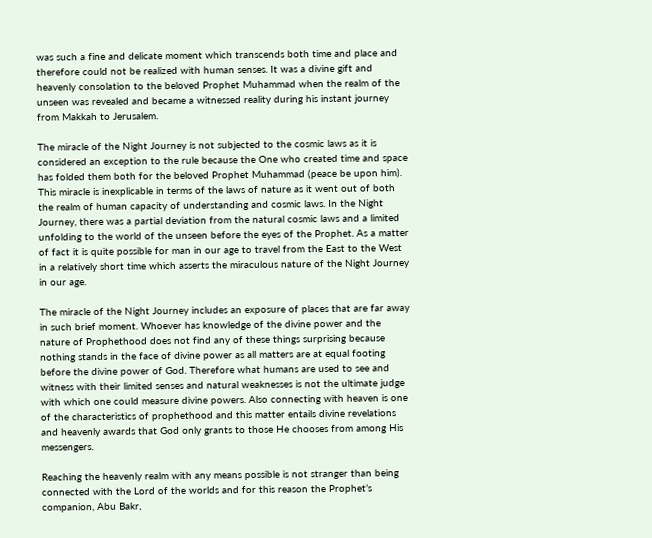was such a fine and delicate moment which transcends both time and place and therefore could not be realized with human senses. It was a divine gift and heavenly consolation to the beloved Prophet Muhammad when the realm of the unseen was revealed and became a witnessed reality during his instant journey from Makkah to Jerusalem.

The miracle of the Night Journey is not subjected to the cosmic laws as it is considered an exception to the rule because the One who created time and space has folded them both for the beloved Prophet Muhammad (peace be upon him). This miracle is inexplicable in terms of the laws of nature as it went out of both the realm of human capacity of understanding and cosmic laws. In the Night Journey, there was a partial deviation from the natural cosmic laws and a limited unfolding to the world of the unseen before the eyes of the Prophet. As a matter of fact it is quite possible for man in our age to travel from the East to the West in a relatively short time which asserts the miraculous nature of the Night Journey in our age.

The miracle of the Night Journey includes an exposure of places that are far away in such brief moment. Whoever has knowledge of the divine power and the nature of Prophethood does not find any of these things surprising because nothing stands in the face of divine power as all matters are at equal footing before the divine power of God. Therefore what humans are used to see and witness with their limited senses and natural weaknesses is not the ultimate judge with which one could measure divine powers. Also connecting with heaven is one of the characteristics of prophethood and this matter entails divine revelations and heavenly awards that God only grants to those He chooses from among His messengers.

Reaching the heavenly realm with any means possible is not stranger than being connected with the Lord of the worlds and for this reason the Prophet’s companion, Abu Bakr,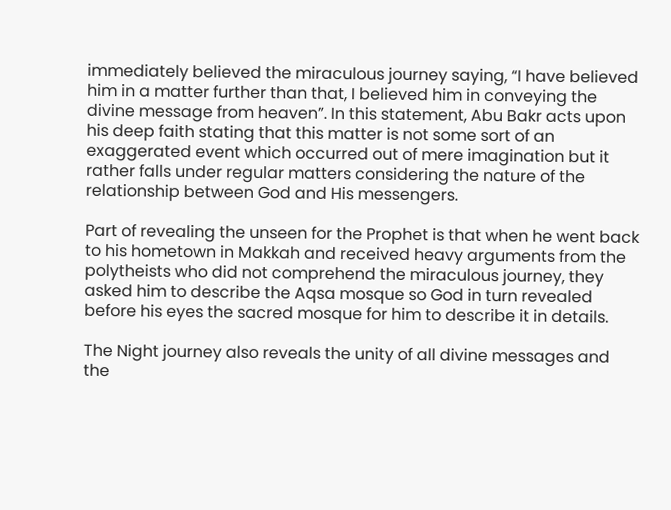immediately believed the miraculous journey saying, “I have believed him in a matter further than that, I believed him in conveying the divine message from heaven”. In this statement, Abu Bakr acts upon his deep faith stating that this matter is not some sort of an exaggerated event which occurred out of mere imagination but it rather falls under regular matters considering the nature of the relationship between God and His messengers.

Part of revealing the unseen for the Prophet is that when he went back to his hometown in Makkah and received heavy arguments from the polytheists who did not comprehend the miraculous journey, they asked him to describe the Aqsa mosque so God in turn revealed before his eyes the sacred mosque for him to describe it in details.

The Night journey also reveals the unity of all divine messages and the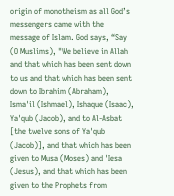origin of monotheism as all God’s messengers came with the message of Islam. God says, “Say (O Muslims), "We believe in Allah and that which has been sent down to us and that which has been sent down to Ibrahim (Abraham), Isma'il (Ishmael), Ishaque (Isaac), Ya'qub (Jacob), and to Al-Asbat [the twelve sons of Ya'qub (Jacob)], and that which has been given to Musa (Moses) and 'Iesa (Jesus), and that which has been given to the Prophets from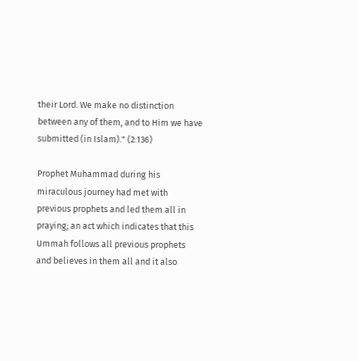their Lord. We make no distinction between any of them, and to Him we have submitted (in Islam)." (2:136)

Prophet Muhammad during his miraculous journey had met with previous prophets and led them all in praying; an act which indicates that this Ummah follows all previous prophets and believes in them all and it also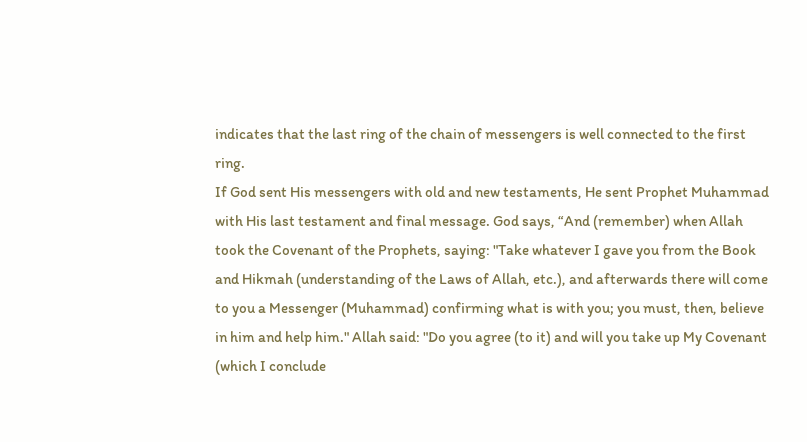indicates that the last ring of the chain of messengers is well connected to the first ring.
If God sent His messengers with old and new testaments, He sent Prophet Muhammad with His last testament and final message. God says, “And (remember) when Allah took the Covenant of the Prophets, saying: "Take whatever I gave you from the Book and Hikmah (understanding of the Laws of Allah, etc.), and afterwards there will come to you a Messenger (Muhammad) confirming what is with you; you must, then, believe in him and help him." Allah said: "Do you agree (to it) and will you take up My Covenant (which I conclude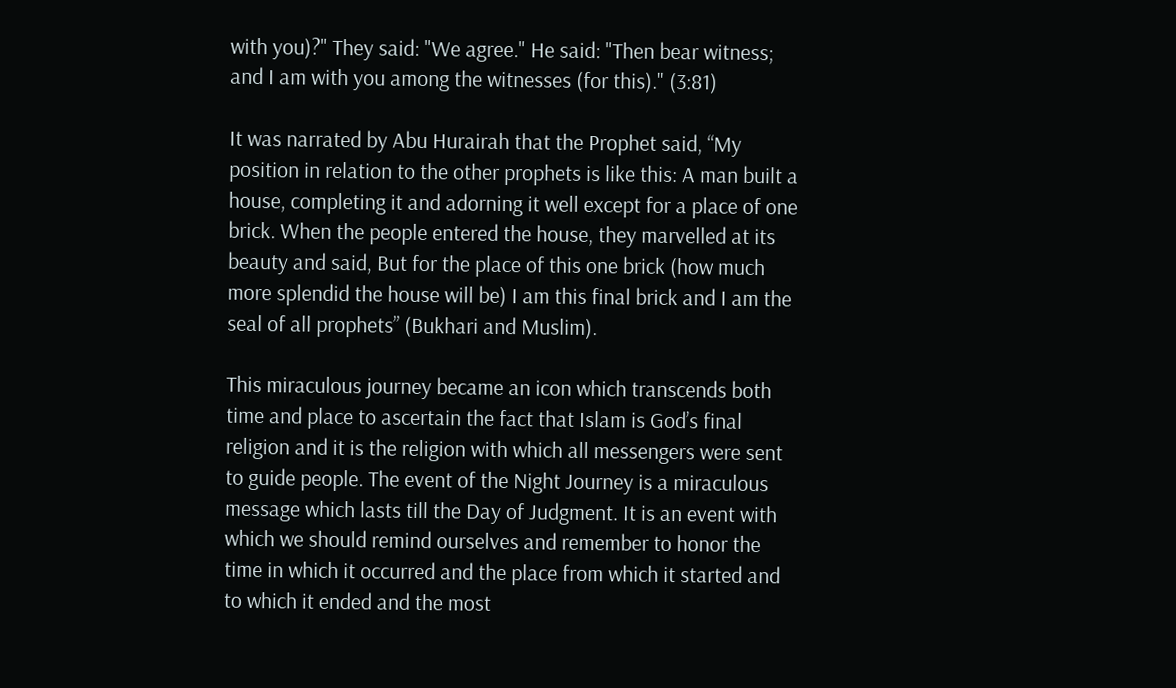with you)?" They said: "We agree." He said: "Then bear witness; and I am with you among the witnesses (for this)." (3:81)

It was narrated by Abu Hurairah that the Prophet said, “My position in relation to the other prophets is like this: A man built a house, completing it and adorning it well except for a place of one brick. When the people entered the house, they marvelled at its beauty and said, But for the place of this one brick (how much more splendid the house will be) I am this final brick and I am the seal of all prophets” (Bukhari and Muslim).

This miraculous journey became an icon which transcends both time and place to ascertain the fact that Islam is God’s final religion and it is the religion with which all messengers were sent to guide people. The event of the Night Journey is a miraculous message which lasts till the Day of Judgment. It is an event with which we should remind ourselves and remember to honor the time in which it occurred and the place from which it started and to which it ended and the most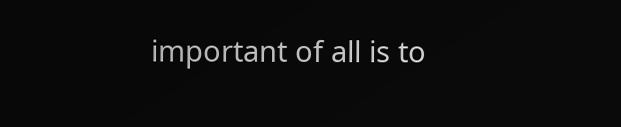important of all is to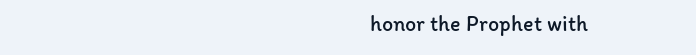honor the Prophet with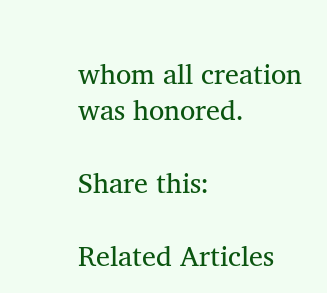whom all creation was honored.

Share this:

Related Articles